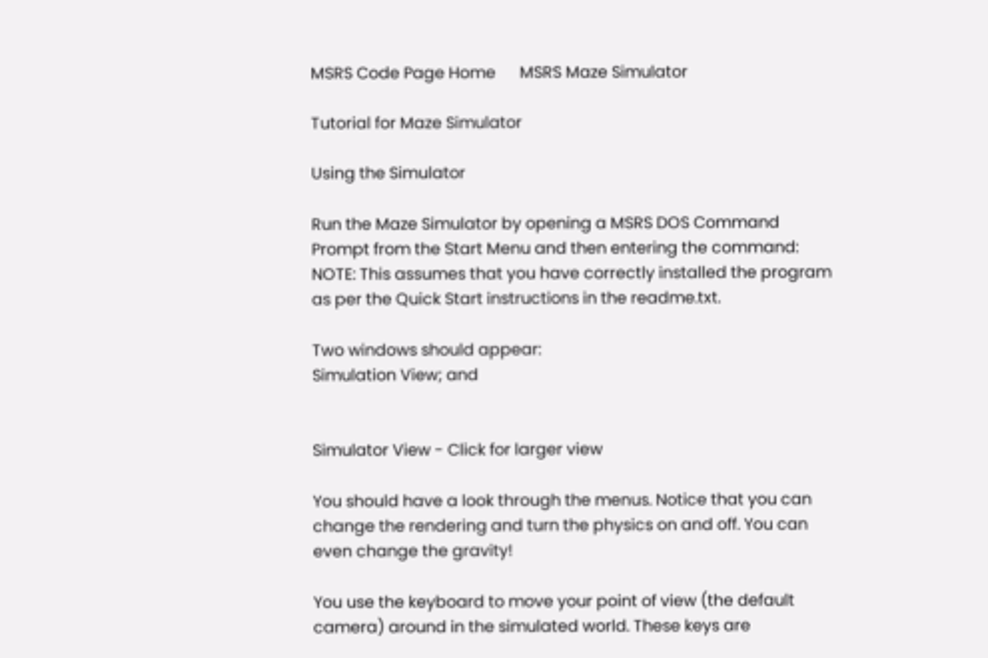MSRS Code Page Home      MSRS Maze Simulator

Tutorial for Maze Simulator

Using the Simulator

Run the Maze Simulator by opening a MSRS DOS Command Prompt from the Start Menu and then entering the command:
NOTE: This assumes that you have correctly installed the program as per the Quick Start instructions in the readme.txt.

Two windows should appear:
Simulation View; and


Simulator View - Click for larger view

You should have a look through the menus. Notice that you can change the rendering and turn the physics on and off. You can even change the gravity!

You use the keyboard to move your point of view (the default camera) around in the simulated world. These keys are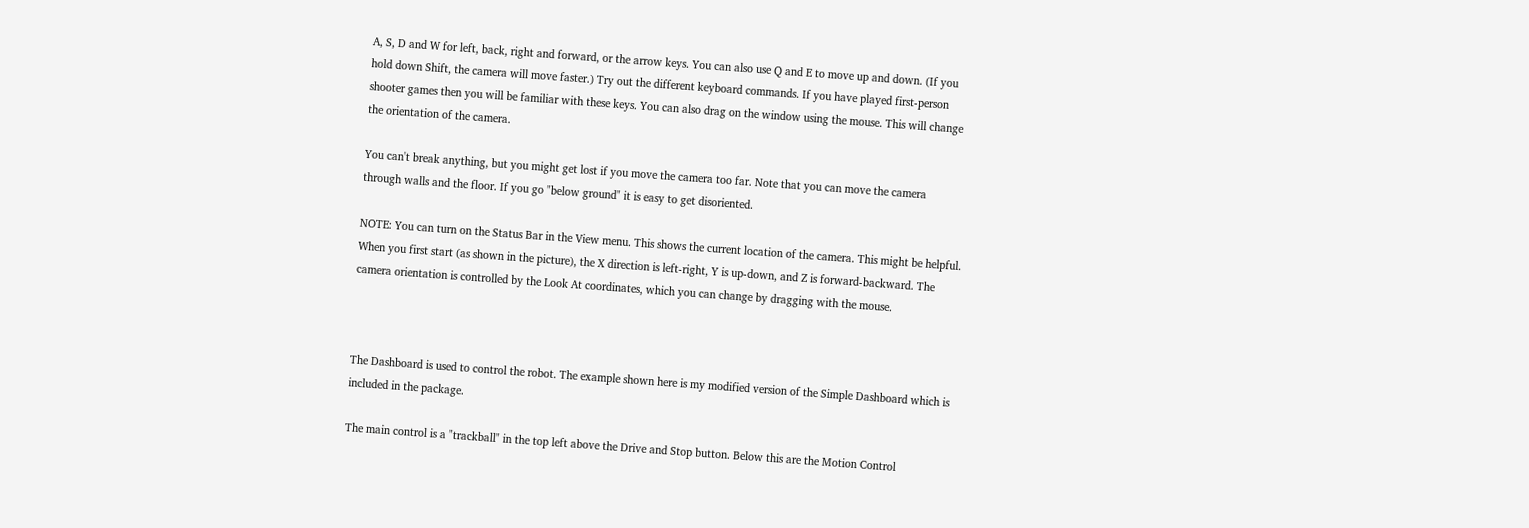A, S, D and W for left, back, right and forward, or the arrow keys. You can also use Q and E to move up and down. (If you hold down Shift, the camera will move faster.) Try out the different keyboard commands. If you have played first-person shooter games then you will be familiar with these keys. You can also drag on the window using the mouse. This will change the orientation of the camera.

You can't break anything, but you might get lost if you move the camera too far. Note that you can move the camera through walls and the floor. If you go "below ground" it is easy to get disoriented.

NOTE: You can turn on the Status Bar in the View menu. This shows the current location of the camera. This might be helpful. When you first start (as shown in the picture), the X direction is left-right, Y is up-down, and Z is forward-backward. The camera orientation is controlled by the Look At coordinates, which you can change by dragging with the mouse.



The Dashboard is used to control the robot. The example shown here is my modified version of the Simple Dashboard which is included in the package.

The main control is a "trackball" in the top left above the Drive and Stop button. Below this are the Motion Control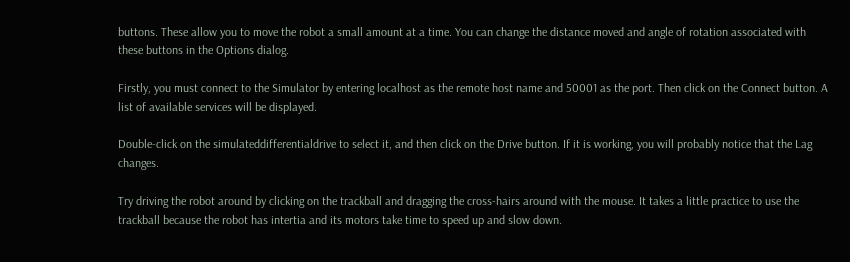buttons. These allow you to move the robot a small amount at a time. You can change the distance moved and angle of rotation associated with these buttons in the Options dialog.

Firstly, you must connect to the Simulator by entering localhost as the remote host name and 50001 as the port. Then click on the Connect button. A list of available services will be displayed.

Double-click on the simulateddifferentialdrive to select it, and then click on the Drive button. If it is working, you will probably notice that the Lag changes.

Try driving the robot around by clicking on the trackball and dragging the cross-hairs around with the mouse. It takes a little practice to use the trackball because the robot has intertia and its motors take time to speed up and slow down.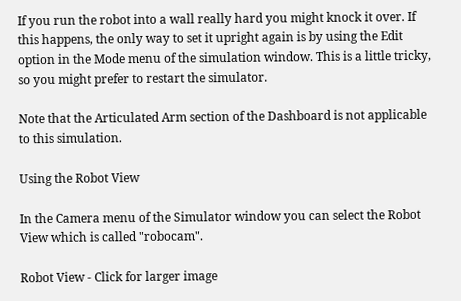If you run the robot into a wall really hard you might knock it over. If this happens, the only way to set it upright again is by using the Edit option in the Mode menu of the simulation window. This is a little tricky, so you might prefer to restart the simulator.

Note that the Articulated Arm section of the Dashboard is not applicable to this simulation.

Using the Robot View

In the Camera menu of the Simulator window you can select the Robot View which is called "robocam".

Robot View - Click for larger image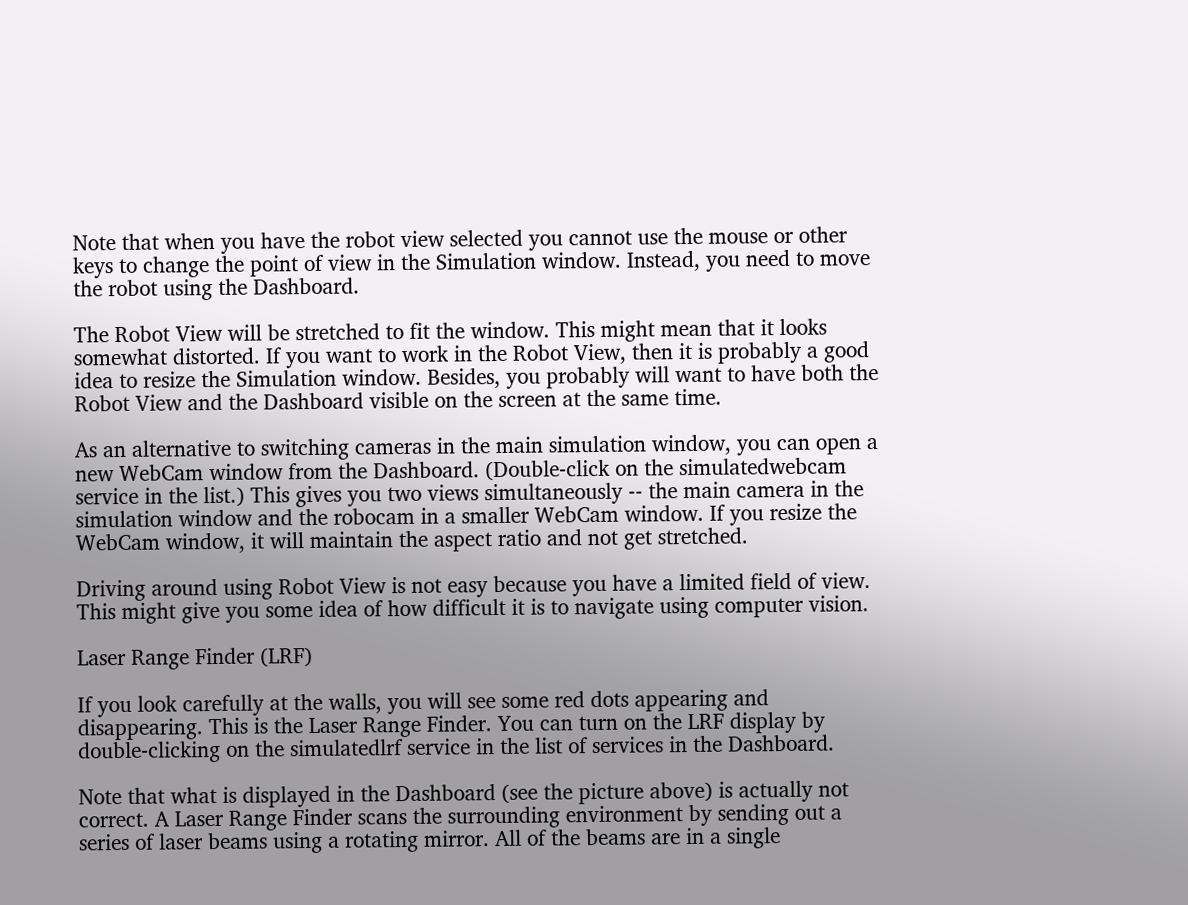Note that when you have the robot view selected you cannot use the mouse or other keys to change the point of view in the Simulation window. Instead, you need to move the robot using the Dashboard.

The Robot View will be stretched to fit the window. This might mean that it looks somewhat distorted. If you want to work in the Robot View, then it is probably a good idea to resize the Simulation window. Besides, you probably will want to have both the Robot View and the Dashboard visible on the screen at the same time.

As an alternative to switching cameras in the main simulation window, you can open a new WebCam window from the Dashboard. (Double-click on the simulatedwebcam service in the list.) This gives you two views simultaneously -- the main camera in the simulation window and the robocam in a smaller WebCam window. If you resize the WebCam window, it will maintain the aspect ratio and not get stretched.

Driving around using Robot View is not easy because you have a limited field of view. This might give you some idea of how difficult it is to navigate using computer vision.

Laser Range Finder (LRF)

If you look carefully at the walls, you will see some red dots appearing and disappearing. This is the Laser Range Finder. You can turn on the LRF display by double-clicking on the simulatedlrf service in the list of services in the Dashboard.

Note that what is displayed in the Dashboard (see the picture above) is actually not correct. A Laser Range Finder scans the surrounding environment by sending out a series of laser beams using a rotating mirror. All of the beams are in a single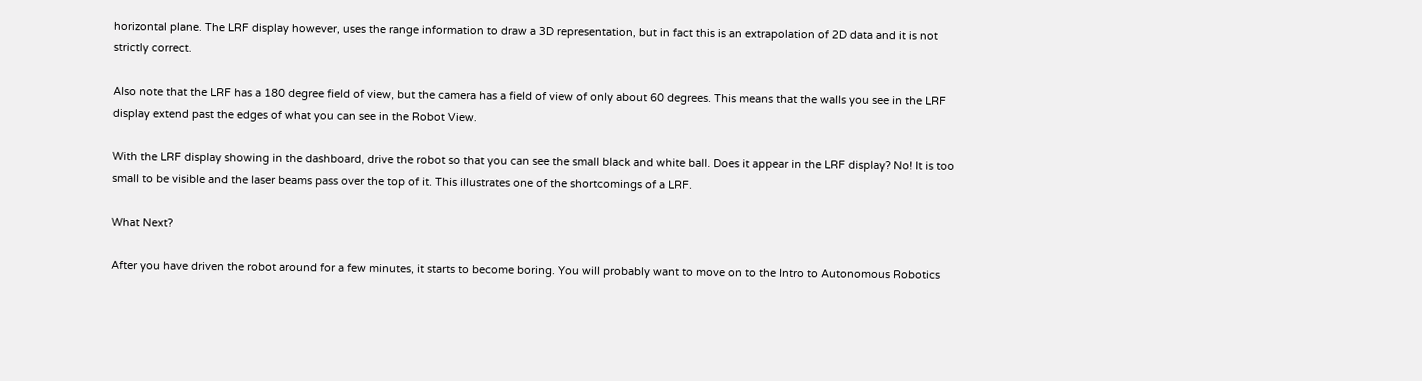horizontal plane. The LRF display however, uses the range information to draw a 3D representation, but in fact this is an extrapolation of 2D data and it is not strictly correct.

Also note that the LRF has a 180 degree field of view, but the camera has a field of view of only about 60 degrees. This means that the walls you see in the LRF display extend past the edges of what you can see in the Robot View.

With the LRF display showing in the dashboard, drive the robot so that you can see the small black and white ball. Does it appear in the LRF display? No! It is too small to be visible and the laser beams pass over the top of it. This illustrates one of the shortcomings of a LRF.

What Next?

After you have driven the robot around for a few minutes, it starts to become boring. You will probably want to move on to the Intro to Autonomous Robotics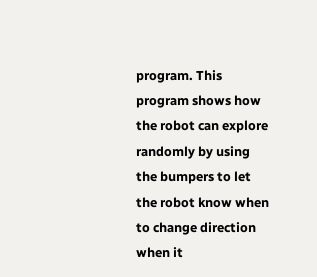program. This program shows how the robot can explore randomly by using the bumpers to let the robot know when to change direction when it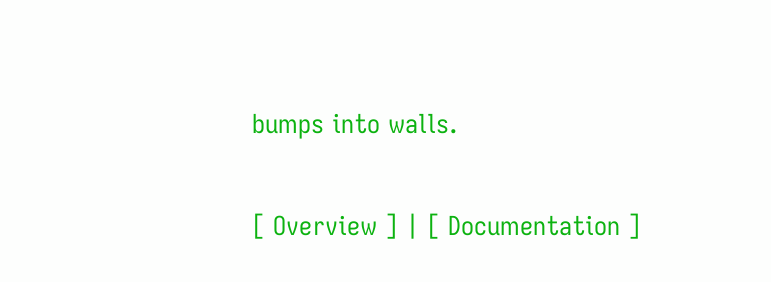bumps into walls.

[ Overview ] | [ Documentation ]